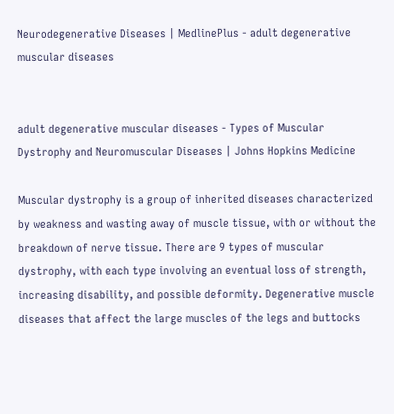Neurodegenerative Diseases | MedlinePlus - adult degenerative muscular diseases


adult degenerative muscular diseases - Types of Muscular Dystrophy and Neuromuscular Diseases | Johns Hopkins Medicine

Muscular dystrophy is a group of inherited diseases characterized by weakness and wasting away of muscle tissue, with or without the breakdown of nerve tissue. There are 9 types of muscular dystrophy, with each type involving an eventual loss of strength, increasing disability, and possible deformity. Degenerative muscle diseases that affect the large muscles of the legs and buttocks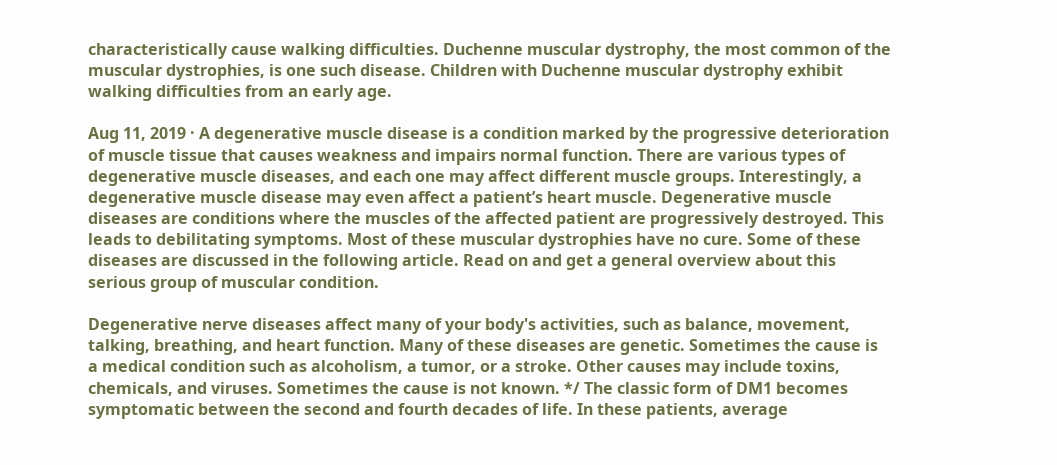characteristically cause walking difficulties. Duchenne muscular dystrophy, the most common of the muscular dystrophies, is one such disease. Children with Duchenne muscular dystrophy exhibit walking difficulties from an early age.

Aug 11, 2019 · A degenerative muscle disease is a condition marked by the progressive deterioration of muscle tissue that causes weakness and impairs normal function. There are various types of degenerative muscle diseases, and each one may affect different muscle groups. Interestingly, a degenerative muscle disease may even affect a patient’s heart muscle. Degenerative muscle diseases are conditions where the muscles of the affected patient are progressively destroyed. This leads to debilitating symptoms. Most of these muscular dystrophies have no cure. Some of these diseases are discussed in the following article. Read on and get a general overview about this serious group of muscular condition.

Degenerative nerve diseases affect many of your body's activities, such as balance, movement, talking, breathing, and heart function. Many of these diseases are genetic. Sometimes the cause is a medical condition such as alcoholism, a tumor, or a stroke. Other causes may include toxins, chemicals, and viruses. Sometimes the cause is not known. */ The classic form of DM1 becomes symptomatic between the second and fourth decades of life. In these patients, average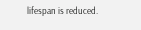lifespan is reduced.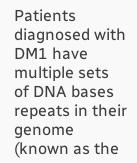Patients diagnosed with DM1 have multiple sets of DNA bases repeats in their genome (known as the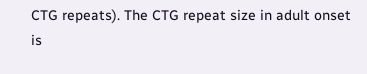CTG repeats). The CTG repeat size in adult onset is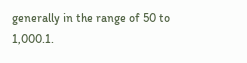generally in the range of 50 to 1,000.1.